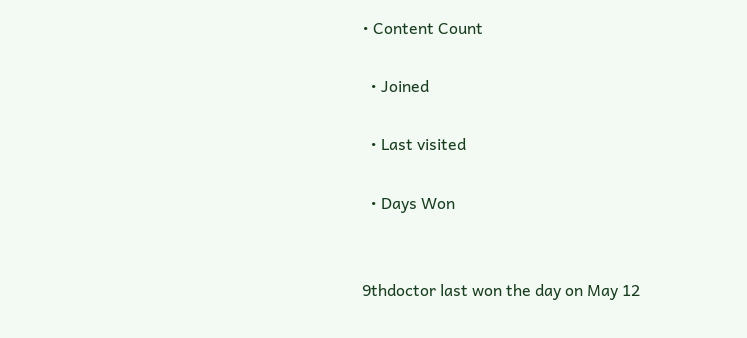• Content Count

  • Joined

  • Last visited

  • Days Won


9thdoctor last won the day on May 12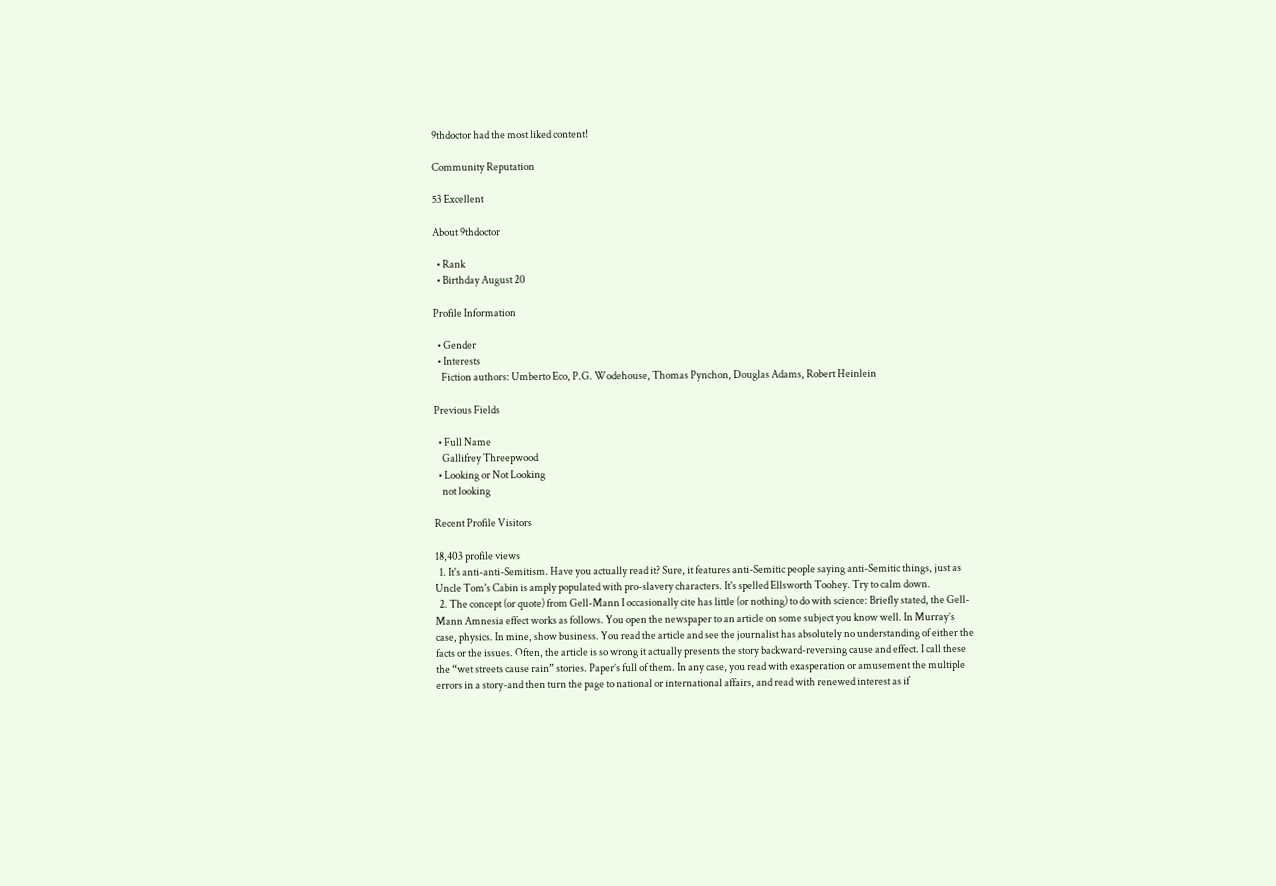9thdoctor had the most liked content!

Community Reputation

53 Excellent

About 9thdoctor

  • Rank
  • Birthday August 20

Profile Information

  • Gender
  • Interests
    Fiction authors: Umberto Eco, P.G. Wodehouse, Thomas Pynchon, Douglas Adams, Robert Heinlein

Previous Fields

  • Full Name
    Gallifrey Threepwood
  • Looking or Not Looking
    not looking

Recent Profile Visitors

18,403 profile views
  1. It's anti-anti-Semitism. Have you actually read it? Sure, it features anti-Semitic people saying anti-Semitic things, just as Uncle Tom's Cabin is amply populated with pro-slavery characters. It's spelled Ellsworth Toohey. Try to calm down.
  2. The concept (or quote) from Gell-Mann I occasionally cite has little (or nothing) to do with science: Briefly stated, the Gell-Mann Amnesia effect works as follows. You open the newspaper to an article on some subject you know well. In Murray’s case, physics. In mine, show business. You read the article and see the journalist has absolutely no understanding of either the facts or the issues. Often, the article is so wrong it actually presents the story backward-reversing cause and effect. I call these the “wet streets cause rain” stories. Paper’s full of them. In any case, you read with exasperation or amusement the multiple errors in a story-and then turn the page to national or international affairs, and read with renewed interest as if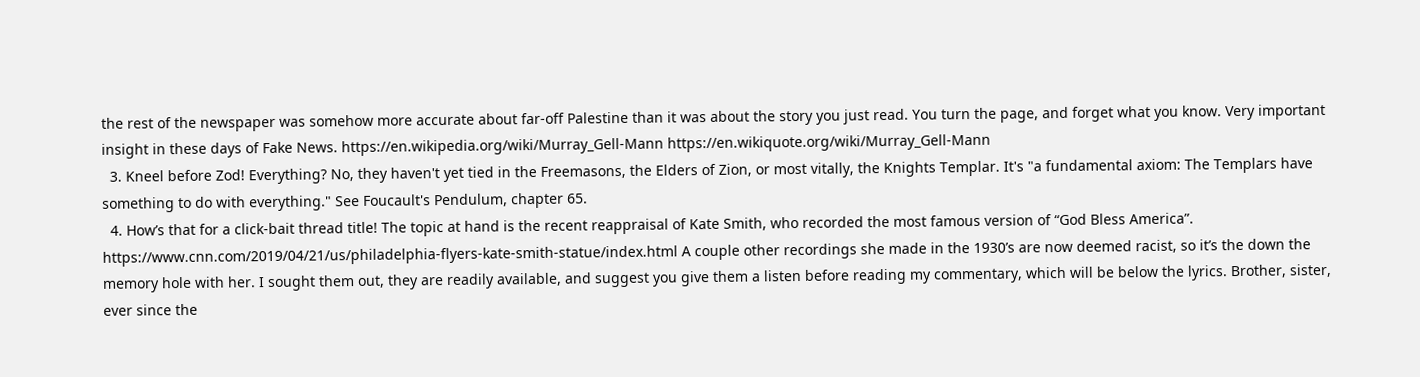the rest of the newspaper was somehow more accurate about far-off Palestine than it was about the story you just read. You turn the page, and forget what you know. Very important insight in these days of Fake News. https://en.wikipedia.org/wiki/Murray_Gell-Mann https://en.wikiquote.org/wiki/Murray_Gell-Mann
  3. Kneel before Zod! Everything? No, they haven't yet tied in the Freemasons, the Elders of Zion, or most vitally, the Knights Templar. It's "a fundamental axiom: The Templars have something to do with everything." See Foucault's Pendulum, chapter 65.
  4. How’s that for a click-bait thread title! The topic at hand is the recent reappraisal of Kate Smith, who recorded the most famous version of “God Bless America”. https://www.cnn.com/2019/04/21/us/philadelphia-flyers-kate-smith-statue/index.html A couple other recordings she made in the 1930’s are now deemed racist, so it’s the down the memory hole with her. I sought them out, they are readily available, and suggest you give them a listen before reading my commentary, which will be below the lyrics. Brother, sister, ever since the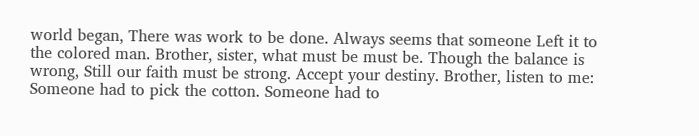world began, There was work to be done. Always seems that someone Left it to the colored man. Brother, sister, what must be must be. Though the balance is wrong, Still our faith must be strong. Accept your destiny. Brother, listen to me: Someone had to pick the cotton. Someone had to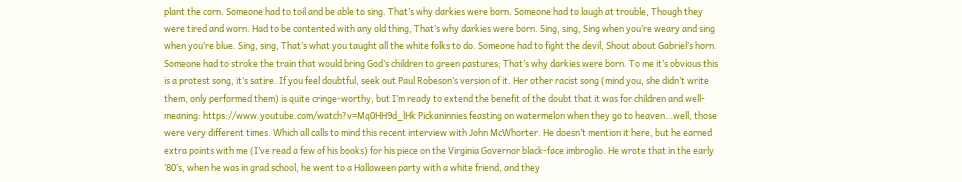plant the corn. Someone had to toil and be able to sing. That’s why darkies were born. Someone had to laugh at trouble, Though they were tired and worn. Had to be contented with any old thing, That’s why darkies were born. Sing, sing, Sing when you’re weary and sing when you’re blue. Sing, sing, That’s what you taught all the white folks to do. Someone had to fight the devil, Shout about Gabriel’s horn. Someone had to stroke the train that would bring God’s children to green pastures; That’s why darkies were born. To me it’s obvious this is a protest song, it’s satire. If you feel doubtful, seek out Paul Robeson’s version of it. Her other racist song (mind you, she didn’t write them, only performed them) is quite cringe-worthy, but I’m ready to extend the benefit of the doubt that it was for children and well-meaning: https://www.youtube.com/watch?v=Mq0HH9d_lHk Pickaninnies feasting on watermelon when they go to heaven…well, those were very different times. Which all calls to mind this recent interview with John McWhorter. He doesn’t mention it here, but he earned extra points with me (I’ve read a few of his books) for his piece on the Virginia Governor black-face imbroglio. He wrote that in the early ‘80’s, when he was in grad school, he went to a Halloween party with a white friend, and they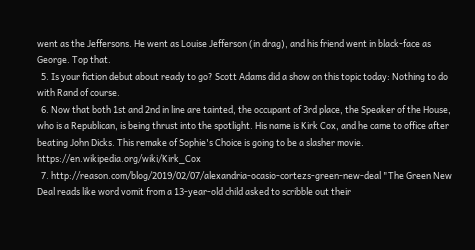went as the Jeffersons. He went as Louise Jefferson (in drag), and his friend went in black-face as George. Top that.
  5. Is your fiction debut about ready to go? Scott Adams did a show on this topic today: Nothing to do with Rand of course.
  6. Now that both 1st and 2nd in line are tainted, the occupant of 3rd place, the Speaker of the House, who is a Republican, is being thrust into the spotlight. His name is Kirk Cox, and he came to office after beating John Dicks. This remake of Sophie's Choice is going to be a slasher movie. https://en.wikipedia.org/wiki/Kirk_Cox
  7. http://reason.com/blog/2019/02/07/alexandria-ocasio-cortezs-green-new-deal "The Green New Deal reads like word vomit from a 13-year-old child asked to scribble out their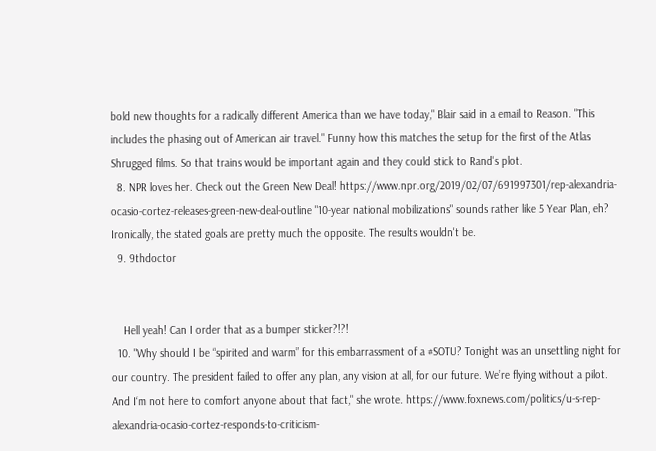bold new thoughts for a radically different America than we have today," Blair said in a email to Reason. "This includes the phasing out of American air travel." Funny how this matches the setup for the first of the Atlas Shrugged films. So that trains would be important again and they could stick to Rand's plot.
  8. NPR loves her. Check out the Green New Deal! https://www.npr.org/2019/02/07/691997301/rep-alexandria-ocasio-cortez-releases-green-new-deal-outline "10-year national mobilizations" sounds rather like 5 Year Plan, eh? Ironically, the stated goals are pretty much the opposite. The results wouldn't be.
  9. 9thdoctor


    Hell yeah! Can I order that as a bumper sticker?!?!
  10. "Why should I be “spirited and warm” for this embarrassment of a #SOTU? Tonight was an unsettling night for our country. The president failed to offer any plan, any vision at all, for our future. We’re flying without a pilot. And I‘m not here to comfort anyone about that fact," she wrote. https://www.foxnews.com/politics/u-s-rep-alexandria-ocasio-cortez-responds-to-criticism-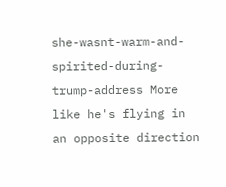she-wasnt-warm-and-spirited-during-trump-address More like he's flying in an opposite direction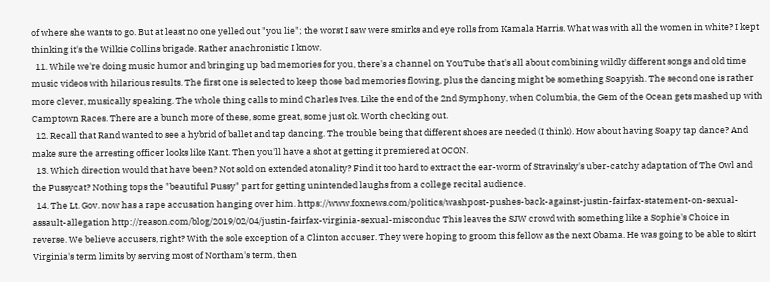of where she wants to go. But at least no one yelled out "you lie"; the worst I saw were smirks and eye rolls from Kamala Harris. What was with all the women in white? I kept thinking it's the Wilkie Collins brigade. Rather anachronistic I know.
  11. While we're doing music humor and bringing up bad memories for you, there's a channel on YouTube that's all about combining wildly different songs and old time music videos with hilarious results. The first one is selected to keep those bad memories flowing, plus the dancing might be something Soapyish. The second one is rather more clever, musically speaking. The whole thing calls to mind Charles Ives. Like the end of the 2nd Symphony, when Columbia, the Gem of the Ocean gets mashed up with Camptown Races. There are a bunch more of these, some great, some just ok. Worth checking out.
  12. Recall that Rand wanted to see a hybrid of ballet and tap dancing. The trouble being that different shoes are needed (I think). How about having Soapy tap dance? And make sure the arresting officer looks like Kant. Then you'll have a shot at getting it premiered at OCON.
  13. Which direction would that have been? Not sold on extended atonality? Find it too hard to extract the ear-worm of Stravinsky's uber-catchy adaptation of The Owl and the Pussycat? Nothing tops the "beautiful Pussy" part for getting unintended laughs from a college recital audience.
  14. The Lt. Gov. now has a rape accusation hanging over him. https://www.foxnews.com/politics/washpost-pushes-back-against-justin-fairfax-statement-on-sexual-assault-allegation http://reason.com/blog/2019/02/04/justin-fairfax-virginia-sexual-misconduc This leaves the SJW crowd with something like a Sophie's Choice in reverse. We believe accusers, right? With the sole exception of a Clinton accuser. They were hoping to groom this fellow as the next Obama. He was going to be able to skirt Virginia's term limits by serving most of Northam's term, then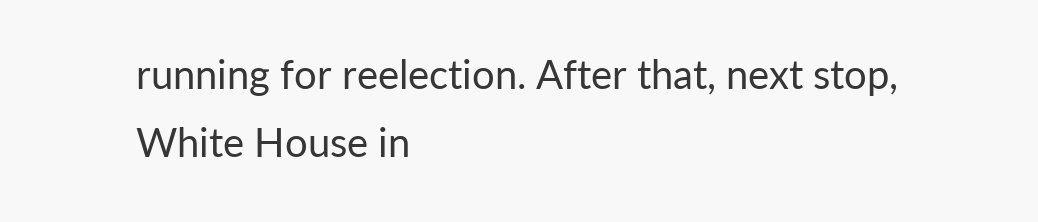running for reelection. After that, next stop, White House in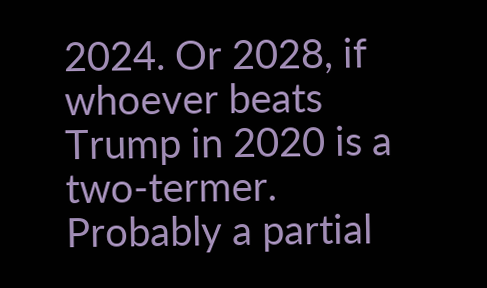2024. Or 2028, if whoever beats Trump in 2020 is a two-termer. Probably a partial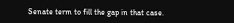Senate term to fill the gap in that case.